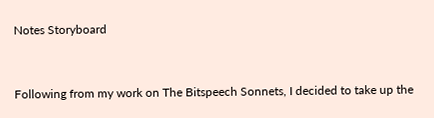Notes Storyboard


Following from my work on The Bitspeech Sonnets, I decided to take up the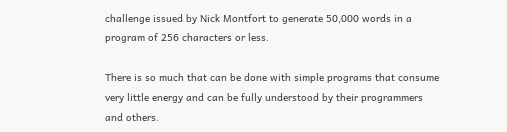challenge issued by Nick Montfort to generate 50,000 words in a program of 256 characters or less.

There is so much that can be done with simple programs that consume very little energy and can be fully understood by their programmers and others.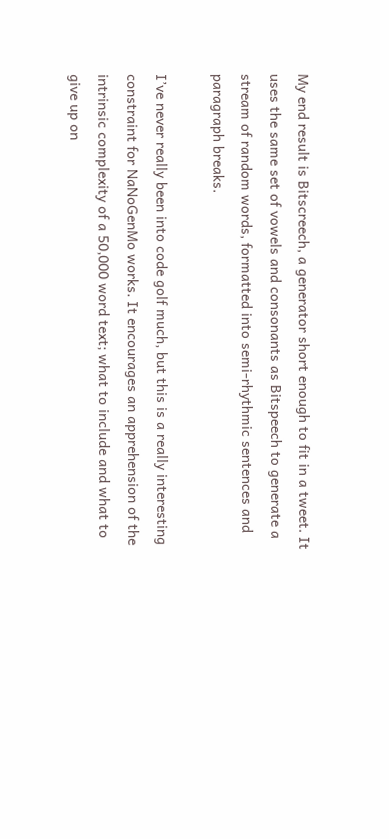My end result is Bitscreech, a generator short enough to fit in a tweet. It uses the same set of vowels and consonants as Bitspeech to generate a stream of random words, formatted into semi-rhythmic sentences and paragraph breaks.

I’ve never really been into code golf much, but this is a really interesting constraint for NaNoGenMo works. It encourages an apprehension of the intrinsic complexity of a 50,000 word text; what to include and what to give up on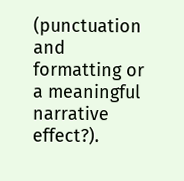(punctuation and formatting or a meaningful narrative effect?).